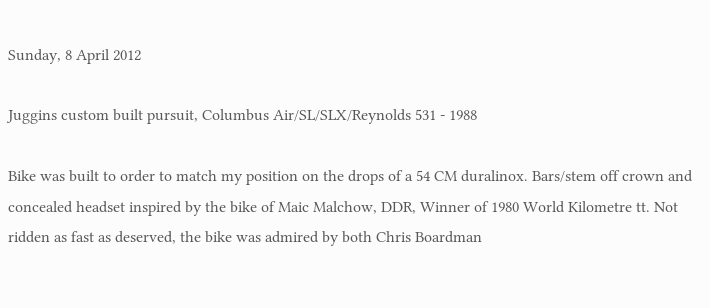Sunday, 8 April 2012

Juggins custom built pursuit, Columbus Air/SL/SLX/Reynolds 531 - 1988

Bike was built to order to match my position on the drops of a 54 CM duralinox. Bars/stem off crown and concealed headset inspired by the bike of Maic Malchow, DDR, Winner of 1980 World Kilometre tt. Not ridden as fast as deserved, the bike was admired by both Chris Boardman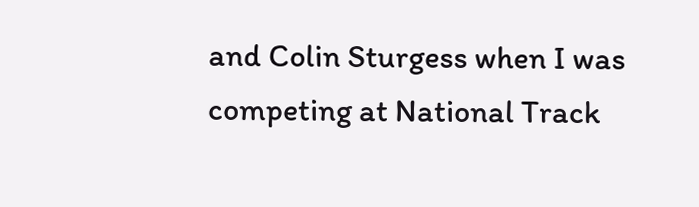and Colin Sturgess when I was competing at National Track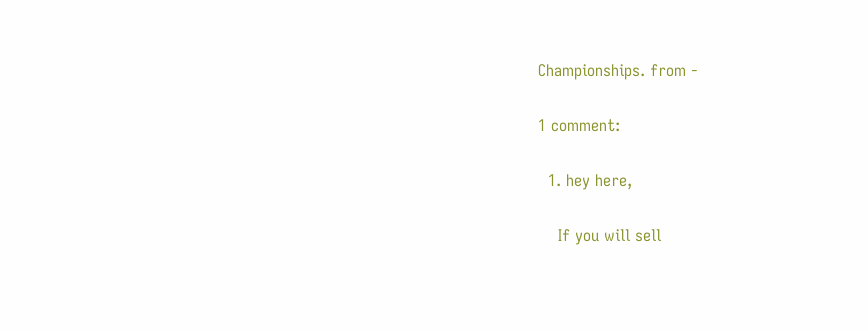Championships. from -

1 comment:

  1. hey here,

    If you will sell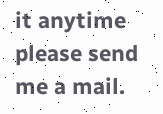it anytime please send me a mail.